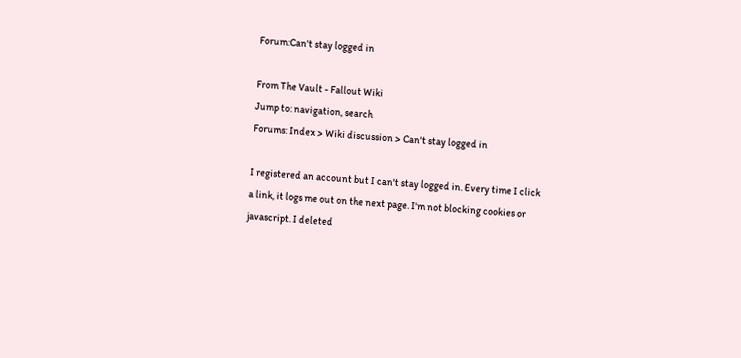Forum:Can't stay logged in

From The Vault - Fallout Wiki
Jump to: navigation, search
Forums: Index > Wiki discussion > Can't stay logged in

I registered an account but I can't stay logged in. Every time I click a link, it logs me out on the next page. I'm not blocking cookies or javascript. I deleted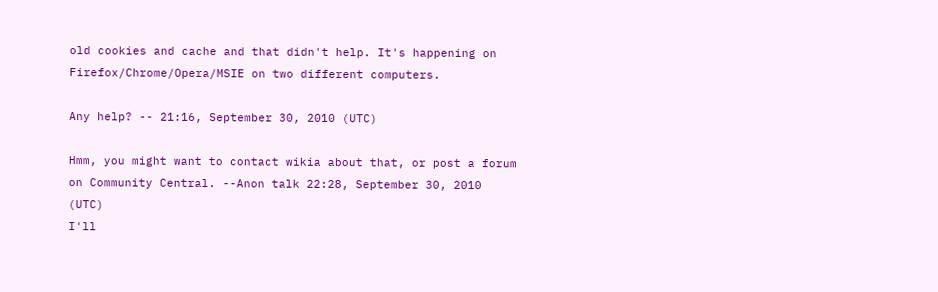old cookies and cache and that didn't help. It's happening on Firefox/Chrome/Opera/MSIE on two different computers.

Any help? -- 21:16, September 30, 2010 (UTC)

Hmm, you might want to contact wikia about that, or post a forum on Community Central. --Anon talk 22:28, September 30, 2010 (UTC)
I'll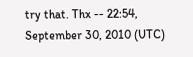try that. Thx -- 22:54, September 30, 2010 (UTC)